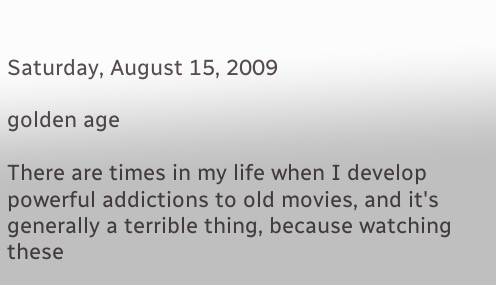Saturday, August 15, 2009

golden age

There are times in my life when I develop powerful addictions to old movies, and it's generally a terrible thing, because watching these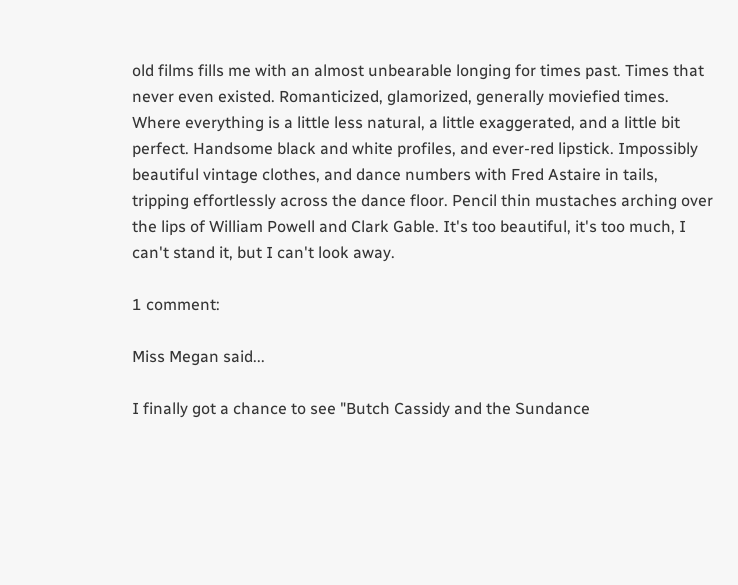old films fills me with an almost unbearable longing for times past. Times that never even existed. Romanticized, glamorized, generally moviefied times. Where everything is a little less natural, a little exaggerated, and a little bit perfect. Handsome black and white profiles, and ever-red lipstick. Impossibly beautiful vintage clothes, and dance numbers with Fred Astaire in tails, tripping effortlessly across the dance floor. Pencil thin mustaches arching over the lips of William Powell and Clark Gable. It's too beautiful, it's too much, I can't stand it, but I can't look away.

1 comment:

Miss Megan said...

I finally got a chance to see "Butch Cassidy and the Sundance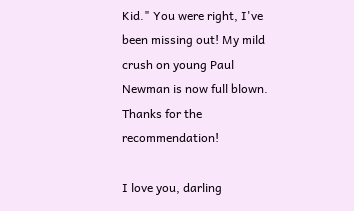Kid." You were right, I've been missing out! My mild crush on young Paul Newman is now full blown. Thanks for the recommendation!

I love you, darling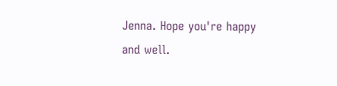Jenna. Hope you're happy and well.